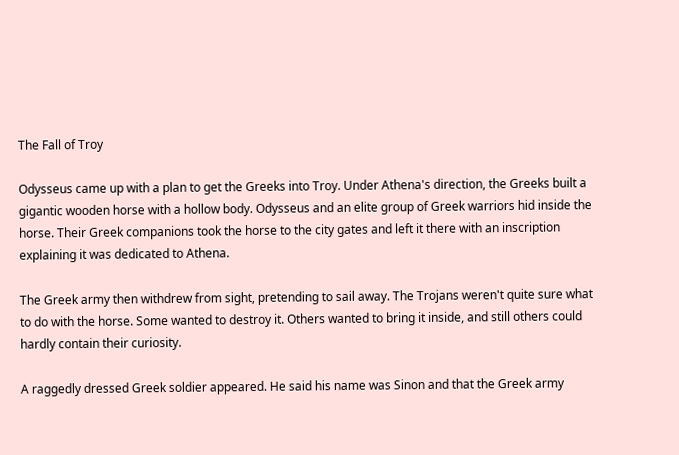The Fall of Troy

Odysseus came up with a plan to get the Greeks into Troy. Under Athena's direction, the Greeks built a gigantic wooden horse with a hollow body. Odysseus and an elite group of Greek warriors hid inside the horse. Their Greek companions took the horse to the city gates and left it there with an inscription explaining it was dedicated to Athena.

The Greek army then withdrew from sight, pretending to sail away. The Trojans weren't quite sure what to do with the horse. Some wanted to destroy it. Others wanted to bring it inside, and still others could hardly contain their curiosity.

A raggedly dressed Greek soldier appeared. He said his name was Sinon and that the Greek army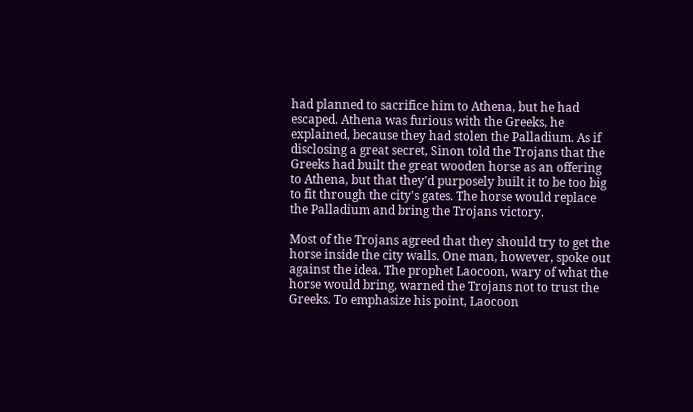had planned to sacrifice him to Athena, but he had escaped. Athena was furious with the Greeks, he explained, because they had stolen the Palladium. As if disclosing a great secret, Sinon told the Trojans that the Greeks had built the great wooden horse as an offering to Athena, but that they'd purposely built it to be too big to fit through the city's gates. The horse would replace the Palladium and bring the Trojans victory.

Most of the Trojans agreed that they should try to get the horse inside the city walls. One man, however, spoke out against the idea. The prophet Laocoon, wary of what the horse would bring, warned the Trojans not to trust the Greeks. To emphasize his point, Laocoon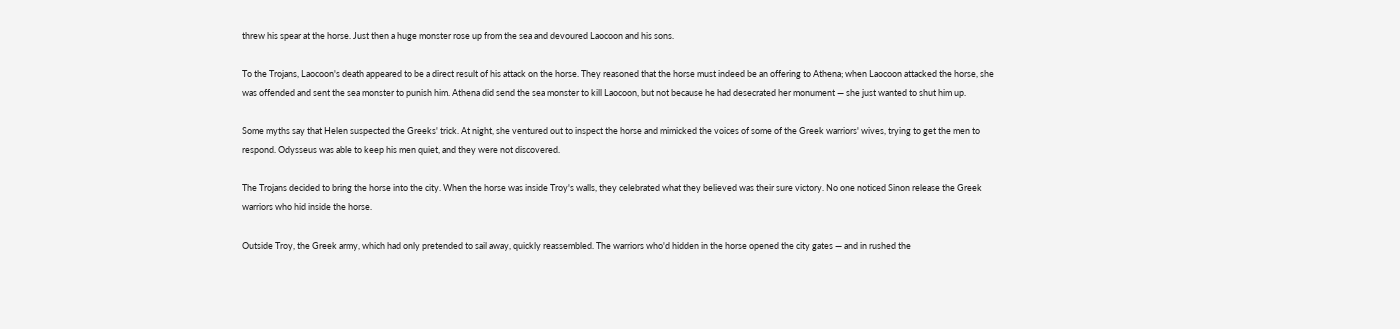threw his spear at the horse. Just then a huge monster rose up from the sea and devoured Laocoon and his sons.

To the Trojans, Laocoon's death appeared to be a direct result of his attack on the horse. They reasoned that the horse must indeed be an offering to Athena; when Laocoon attacked the horse, she was offended and sent the sea monster to punish him. Athena did send the sea monster to kill Laocoon, but not because he had desecrated her monument — she just wanted to shut him up.

Some myths say that Helen suspected the Greeks' trick. At night, she ventured out to inspect the horse and mimicked the voices of some of the Greek warriors' wives, trying to get the men to respond. Odysseus was able to keep his men quiet, and they were not discovered.

The Trojans decided to bring the horse into the city. When the horse was inside Troy's walls, they celebrated what they believed was their sure victory. No one noticed Sinon release the Greek warriors who hid inside the horse.

Outside Troy, the Greek army, which had only pretended to sail away, quickly reassembled. The warriors who'd hidden in the horse opened the city gates — and in rushed the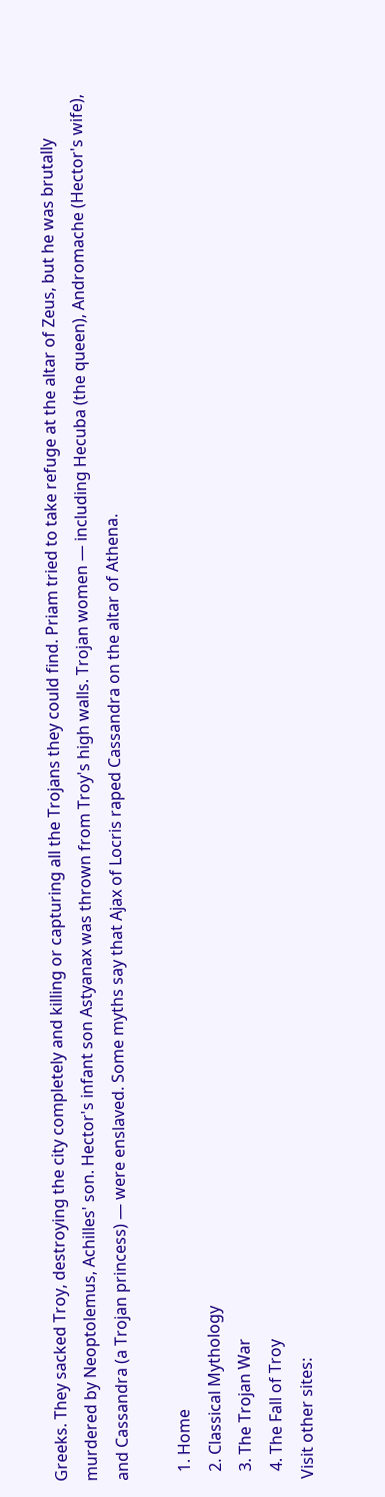Greeks. They sacked Troy, destroying the city completely and killing or capturing all the Trojans they could find. Priam tried to take refuge at the altar of Zeus, but he was brutally murdered by Neoptolemus, Achilles' son. Hector's infant son Astyanax was thrown from Troy's high walls. Trojan women — including Hecuba (the queen), Andromache (Hector's wife), and Cassandra (a Trojan princess) — were enslaved. Some myths say that Ajax of Locris raped Cassandra on the altar of Athena.

  1. Home
  2. Classical Mythology
  3. The Trojan War
  4. The Fall of Troy
Visit other sites: